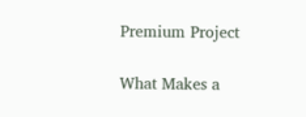Premium Project

What Makes a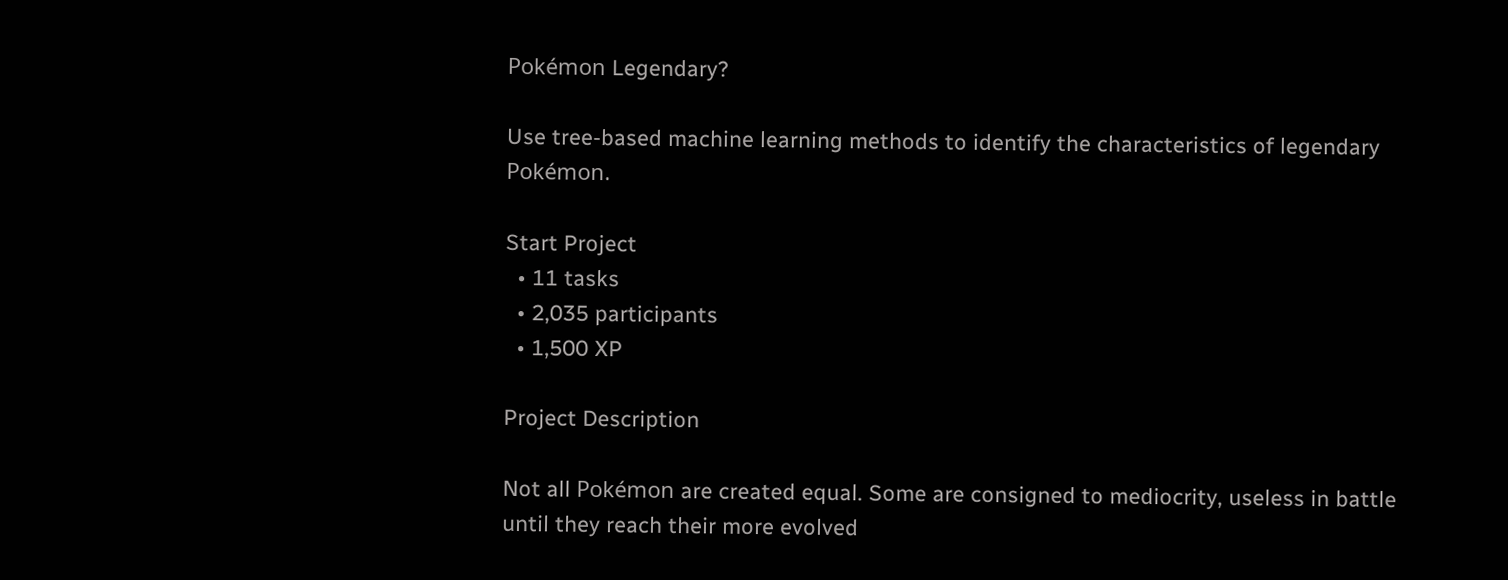Pokémon Legendary?

Use tree-based machine learning methods to identify the characteristics of legendary Pokémon.

Start Project
  • 11 tasks
  • 2,035 participants
  • 1,500 XP

Project Description

Not all Pokémon are created equal. Some are consigned to mediocrity, useless in battle until they reach their more evolved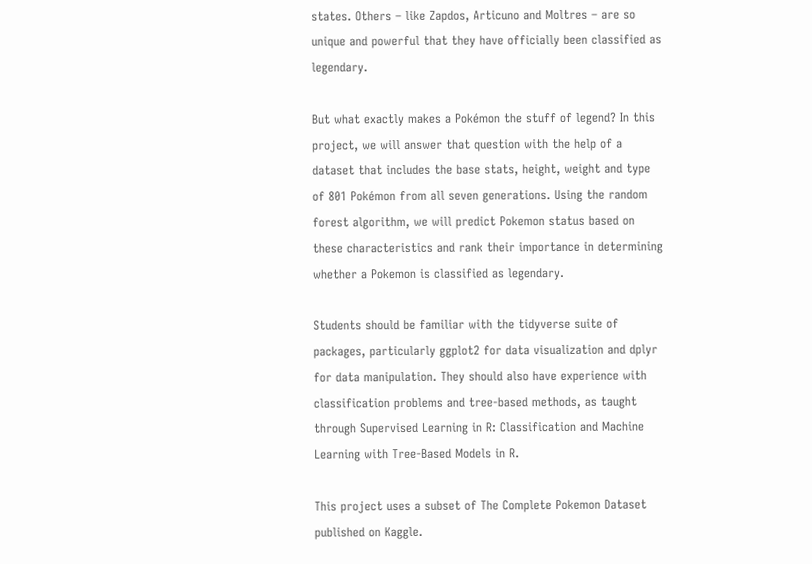states. Others – like Zapdos, Articuno and Moltres – are so unique and powerful that they have officially been classified as legendary.

But what exactly makes a Pokémon the stuff of legend? In this project, we will answer that question with the help of a dataset that includes the base stats, height, weight and type of 801 Pokémon from all seven generations. Using the random forest algorithm, we will predict Pokemon status based on these characteristics and rank their importance in determining whether a Pokemon is classified as legendary.

Students should be familiar with the tidyverse suite of packages, particularly ggplot2 for data visualization and dplyr for data manipulation. They should also have experience with classification problems and tree-based methods, as taught through Supervised Learning in R: Classification and Machine Learning with Tree-Based Models in R.

This project uses a subset of The Complete Pokemon Dataset published on Kaggle.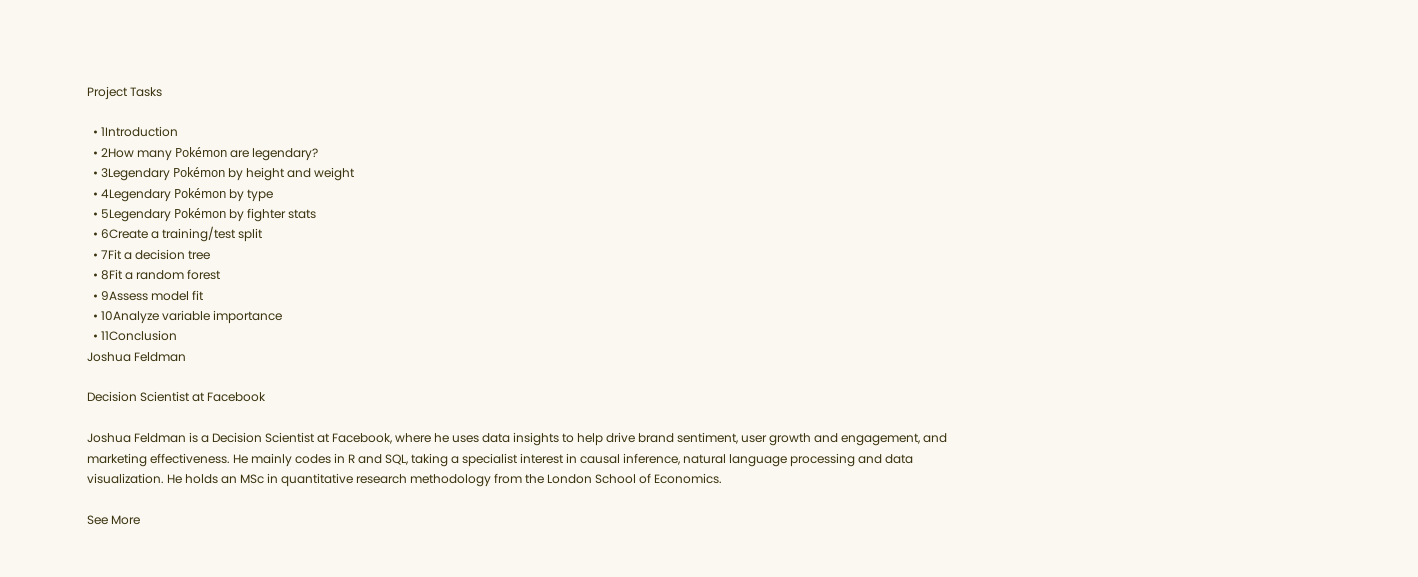Project Tasks

  • 1Introduction
  • 2How many Pokémon are legendary?
  • 3Legendary Pokémon by height and weight
  • 4Legendary Pokémon by type
  • 5Legendary Pokémon by fighter stats
  • 6Create a training/test split
  • 7Fit a decision tree
  • 8Fit a random forest
  • 9Assess model fit
  • 10Analyze variable importance
  • 11Conclusion
Joshua Feldman

Decision Scientist at Facebook

Joshua Feldman is a Decision Scientist at Facebook, where he uses data insights to help drive brand sentiment, user growth and engagement, and marketing effectiveness. He mainly codes in R and SQL, taking a specialist interest in causal inference, natural language processing and data visualization. He holds an MSc in quantitative research methodology from the London School of Economics.

See More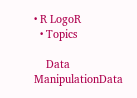• R LogoR
  • Topics

    Data ManipulationData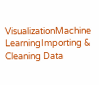VisualizationMachine LearningImporting & Cleaning Data